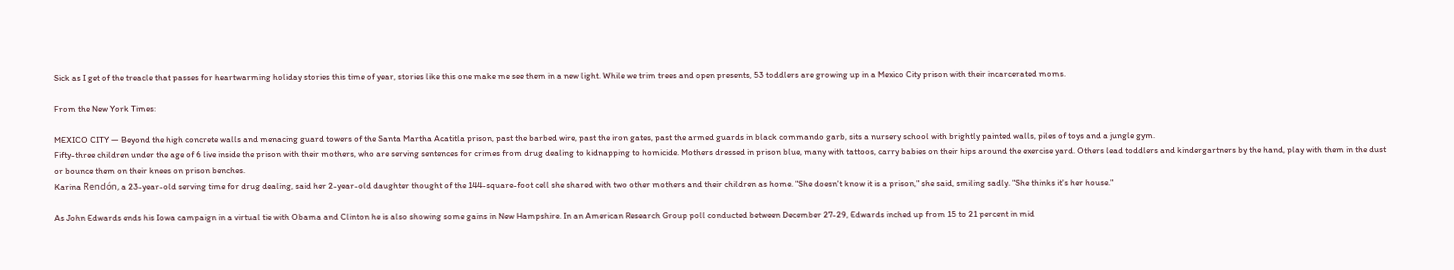Sick as I get of the treacle that passes for heartwarming holiday stories this time of year, stories like this one make me see them in a new light. While we trim trees and open presents, 53 toddlers are growing up in a Mexico City prison with their incarcerated moms.

From the New York Times:

MEXICO CITY — Beyond the high concrete walls and menacing guard towers of the Santa Martha Acatitla prison, past the barbed wire, past the iron gates, past the armed guards in black commando garb, sits a nursery school with brightly painted walls, piles of toys and a jungle gym.
Fifty-three children under the age of 6 live inside the prison with their mothers, who are serving sentences for crimes from drug dealing to kidnapping to homicide. Mothers dressed in prison blue, many with tattoos, carry babies on their hips around the exercise yard. Others lead toddlers and kindergartners by the hand, play with them in the dust or bounce them on their knees on prison benches.
Karina Rendón, a 23-year-old serving time for drug dealing, said her 2-year-old daughter thought of the 144-square-foot cell she shared with two other mothers and their children as home. "She doesn't know it is a prison," she said, smiling sadly. "She thinks it's her house."

As John Edwards ends his Iowa campaign in a virtual tie with Obama and Clinton he is also showing some gains in New Hampshire. In an American Research Group poll conducted between December 27-29, Edwards inched up from 15 to 21 percent in mid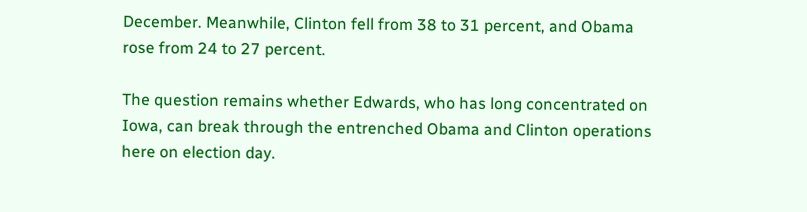December. Meanwhile, Clinton fell from 38 to 31 percent, and Obama rose from 24 to 27 percent.

The question remains whether Edwards, who has long concentrated on Iowa, can break through the entrenched Obama and Clinton operations here on election day.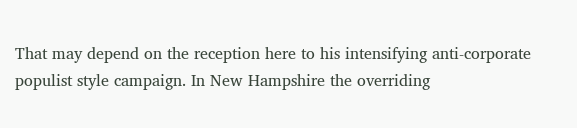That may depend on the reception here to his intensifying anti-corporate populist style campaign. In New Hampshire the overriding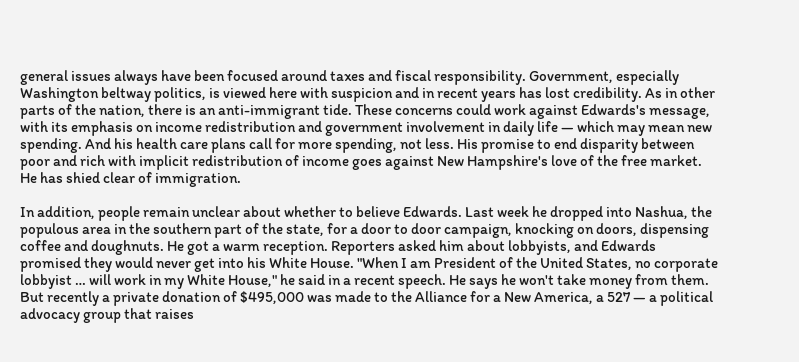general issues always have been focused around taxes and fiscal responsibility. Government, especially Washington beltway politics, is viewed here with suspicion and in recent years has lost credibility. As in other parts of the nation, there is an anti-immigrant tide. These concerns could work against Edwards's message, with its emphasis on income redistribution and government involvement in daily life — which may mean new spending. And his health care plans call for more spending, not less. His promise to end disparity between poor and rich with implicit redistribution of income goes against New Hampshire's love of the free market. He has shied clear of immigration.

In addition, people remain unclear about whether to believe Edwards. Last week he dropped into Nashua, the populous area in the southern part of the state, for a door to door campaign, knocking on doors, dispensing coffee and doughnuts. He got a warm reception. Reporters asked him about lobbyists, and Edwards promised they would never get into his White House. "When I am President of the United States, no corporate lobbyist … will work in my White House," he said in a recent speech. He says he won't take money from them. But recently a private donation of $495,000 was made to the Alliance for a New America, a 527 — a political advocacy group that raises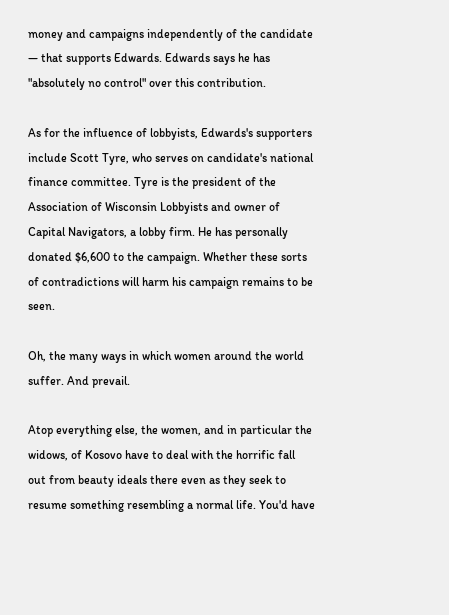money and campaigns independently of the candidate — that supports Edwards. Edwards says he has "absolutely no control" over this contribution.

As for the influence of lobbyists, Edwards's supporters include Scott Tyre, who serves on candidate's national finance committee. Tyre is the president of the Association of Wisconsin Lobbyists and owner of Capital Navigators, a lobby firm. He has personally donated $6,600 to the campaign. Whether these sorts of contradictions will harm his campaign remains to be seen.

Oh, the many ways in which women around the world suffer. And prevail.

Atop everything else, the women, and in particular the widows, of Kosovo have to deal with the horrific fall out from beauty ideals there even as they seek to resume something resembling a normal life. You'd have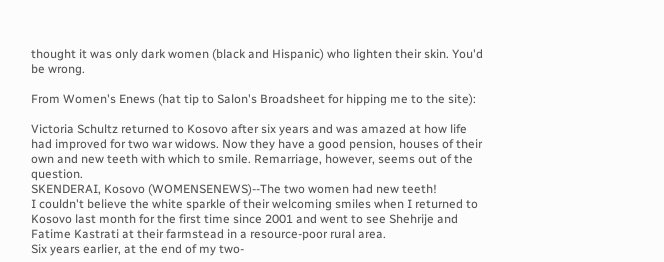thought it was only dark women (black and Hispanic) who lighten their skin. You'd be wrong.

From Women's Enews (hat tip to Salon's Broadsheet for hipping me to the site):

Victoria Schultz returned to Kosovo after six years and was amazed at how life had improved for two war widows. Now they have a good pension, houses of their own and new teeth with which to smile. Remarriage, however, seems out of the question.
SKENDERAI, Kosovo (WOMENSENEWS)--The two women had new teeth!
I couldn't believe the white sparkle of their welcoming smiles when I returned to Kosovo last month for the first time since 2001 and went to see Shehrije and Fatime Kastrati at their farmstead in a resource-poor rural area.
Six years earlier, at the end of my two-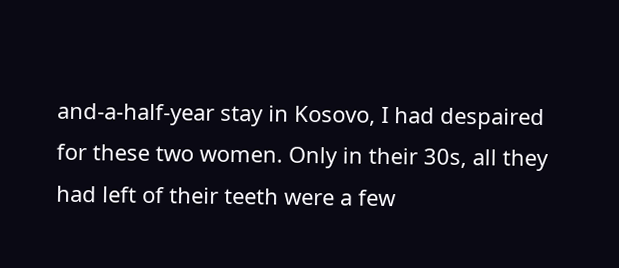and-a-half-year stay in Kosovo, I had despaired for these two women. Only in their 30s, all they had left of their teeth were a few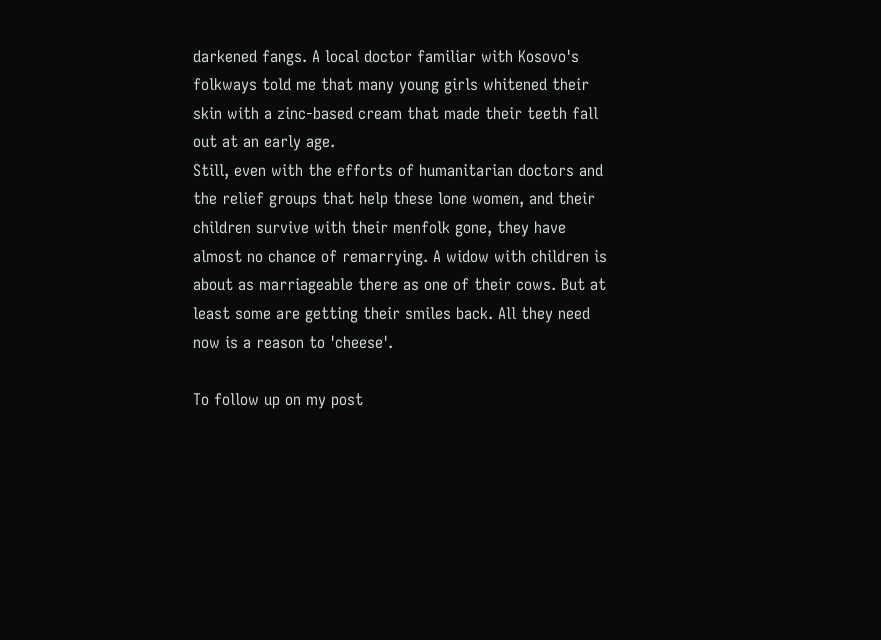darkened fangs. A local doctor familiar with Kosovo's folkways told me that many young girls whitened their skin with a zinc-based cream that made their teeth fall out at an early age.
Still, even with the efforts of humanitarian doctors and the relief groups that help these lone women, and their children survive with their menfolk gone, they have almost no chance of remarrying. A widow with children is about as marriageable there as one of their cows. But at least some are getting their smiles back. All they need now is a reason to 'cheese'.

To follow up on my post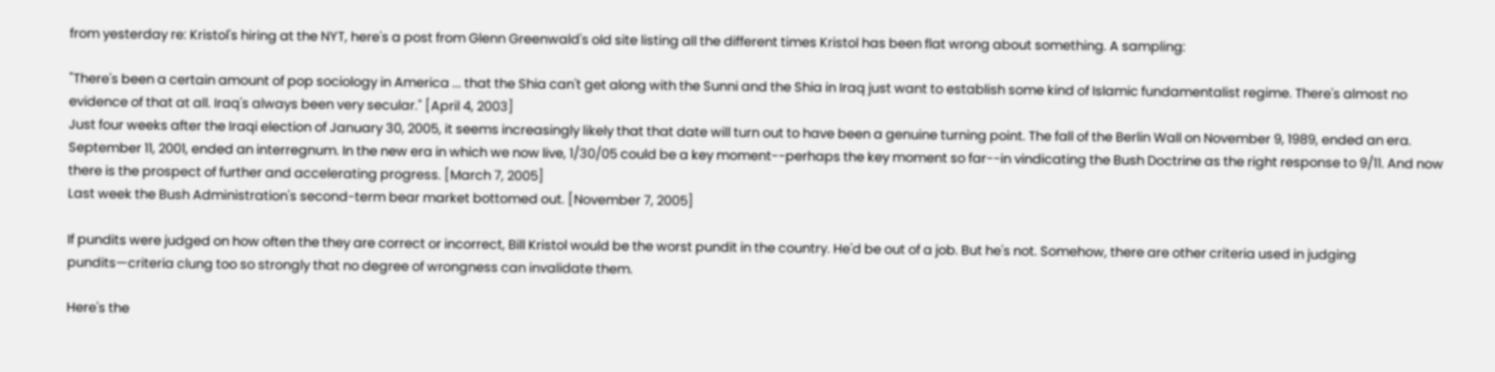from yesterday re: Kristol's hiring at the NYT, here's a post from Glenn Greenwald's old site listing all the different times Kristol has been flat wrong about something. A sampling:

"There's been a certain amount of pop sociology in America ... that the Shia can't get along with the Sunni and the Shia in Iraq just want to establish some kind of Islamic fundamentalist regime. There's almost no evidence of that at all. Iraq's always been very secular." [April 4, 2003]
Just four weeks after the Iraqi election of January 30, 2005, it seems increasingly likely that that date will turn out to have been a genuine turning point. The fall of the Berlin Wall on November 9, 1989, ended an era. September 11, 2001, ended an interregnum. In the new era in which we now live, 1/30/05 could be a key moment--perhaps the key moment so far--in vindicating the Bush Doctrine as the right response to 9/11. And now there is the prospect of further and accelerating progress. [March 7, 2005]
Last week the Bush Administration's second-term bear market bottomed out. [November 7, 2005]

If pundits were judged on how often the they are correct or incorrect, Bill Kristol would be the worst pundit in the country. He'd be out of a job. But he's not. Somehow, there are other criteria used in judging pundits—criteria clung too so strongly that no degree of wrongness can invalidate them.

Here's the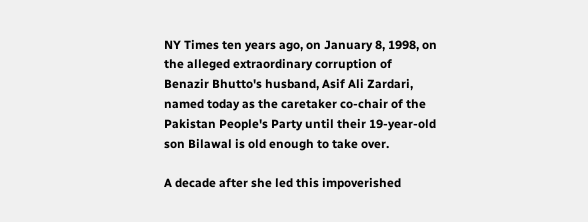NY Times ten years ago, on January 8, 1998, on the alleged extraordinary corruption of Benazir Bhutto's husband, Asif Ali Zardari, named today as the caretaker co-chair of the Pakistan People's Party until their 19-year-old son Bilawal is old enough to take over.

A decade after she led this impoverished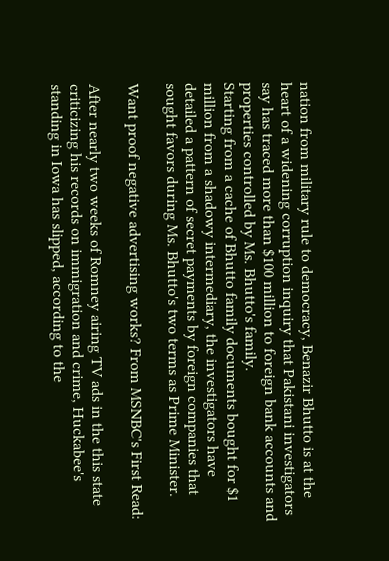nation from military rule to democracy, Benazir Bhutto is at the heart of a widening corruption inquiry that Pakistani investigators say has traced more than $100 million to foreign bank accounts and properties controlled by Ms. Bhutto's family.
Starting from a cache of Bhutto family documents bought for $1 million from a shadowy intermediary, the investigators have detailed a pattern of secret payments by foreign companies that sought favors during Ms. Bhutto's two terms as Prime Minister.

Want proof negative advertising works? From MSNBC's First Read:

After nearly two weeks of Romney airing TV ads in the this state criticizing his records on immigration and crime, Huckabee's standing in Iowa has slipped, according to the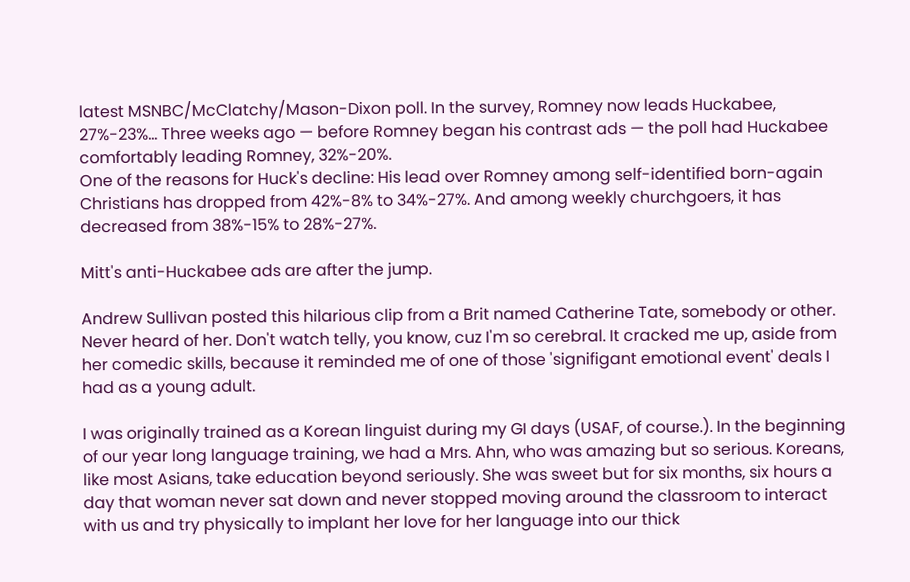latest MSNBC/McClatchy/Mason-Dixon poll. In the survey, Romney now leads Huckabee, 27%-23%... Three weeks ago — before Romney began his contrast ads — the poll had Huckabee comfortably leading Romney, 32%-20%.
One of the reasons for Huck's decline: His lead over Romney among self-identified born-again Christians has dropped from 42%-8% to 34%-27%. And among weekly churchgoers, it has decreased from 38%-15% to 28%-27%.

Mitt's anti-Huckabee ads are after the jump.

Andrew Sullivan posted this hilarious clip from a Brit named Catherine Tate, somebody or other. Never heard of her. Don't watch telly, you know, cuz I'm so cerebral. It cracked me up, aside from her comedic skills, because it reminded me of one of those 'signifigant emotional event' deals I had as a young adult.

I was originally trained as a Korean linguist during my GI days (USAF, of course.). In the beginning of our year long language training, we had a Mrs. Ahn, who was amazing but so serious. Koreans, like most Asians, take education beyond seriously. She was sweet but for six months, six hours a day that woman never sat down and never stopped moving around the classroom to interact with us and try physically to implant her love for her language into our thick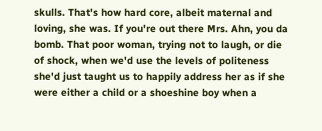skulls. That's how hard core, albeit maternal and loving, she was. If you're out there Mrs. Ahn, you da bomb. That poor woman, trying not to laugh, or die of shock, when we'd use the levels of politeness she'd just taught us to happily address her as if she were either a child or a shoeshine boy when a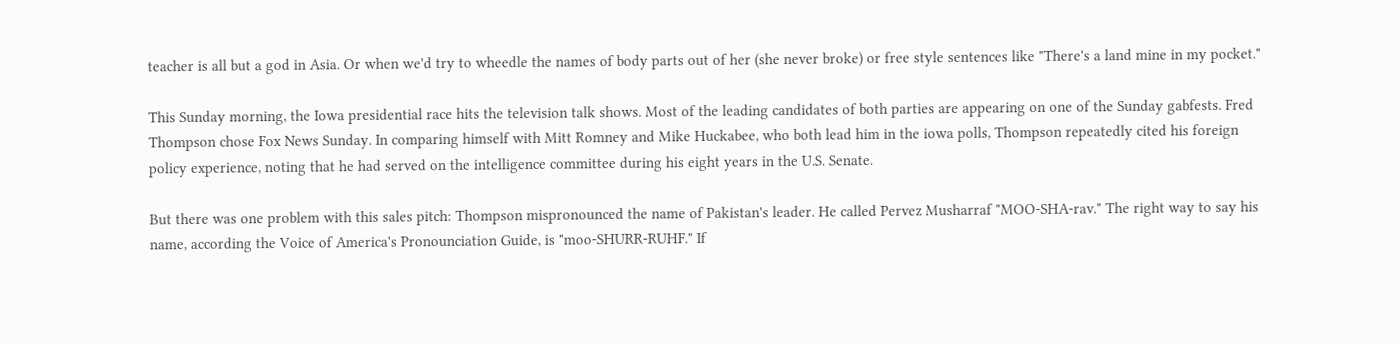teacher is all but a god in Asia. Or when we'd try to wheedle the names of body parts out of her (she never broke) or free style sentences like "There's a land mine in my pocket."

This Sunday morning, the Iowa presidential race hits the television talk shows. Most of the leading candidates of both parties are appearing on one of the Sunday gabfests. Fred Thompson chose Fox News Sunday. In comparing himself with Mitt Romney and Mike Huckabee, who both lead him in the iowa polls, Thompson repeatedly cited his foreign policy experience, noting that he had served on the intelligence committee during his eight years in the U.S. Senate.

But there was one problem with this sales pitch: Thompson mispronounced the name of Pakistan's leader. He called Pervez Musharraf "MOO-SHA-rav." The right way to say his name, according the Voice of America's Pronounciation Guide, is "moo-SHURR-RUHF." If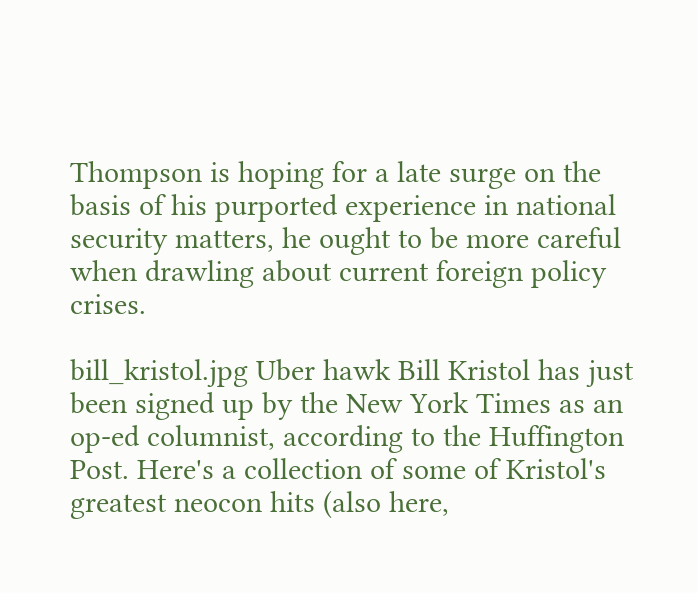Thompson is hoping for a late surge on the basis of his purported experience in national security matters, he ought to be more careful when drawling about current foreign policy crises.

bill_kristol.jpg Uber hawk Bill Kristol has just been signed up by the New York Times as an op-ed columnist, according to the Huffington Post. Here's a collection of some of Kristol's greatest neocon hits (also here,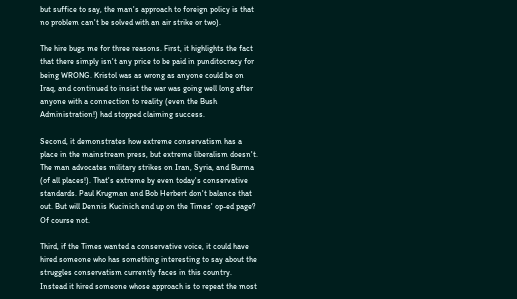but suffice to say, the man's approach to foreign policy is that no problem can't be solved with an air strike or two).

The hire bugs me for three reasons. First, it highlights the fact that there simply isn't any price to be paid in punditocracy for being WRONG. Kristol was as wrong as anyone could be on Iraq, and continued to insist the war was going well long after anyone with a connection to reality (even the Bush Administration!) had stopped claiming success.

Second, it demonstrates how extreme conservatism has a place in the mainstream press, but extreme liberalism doesn't. The man advocates military strikes on Iran, Syria, and Burma (of all places!). That's extreme by even today's conservative standards. Paul Krugman and Bob Herbert don't balance that out. But will Dennis Kucinich end up on the Times' op-ed page? Of course not.

Third, if the Times wanted a conservative voice, it could have hired someone who has something interesting to say about the struggles conservatism currently faces in this country. Instead it hired someone whose approach is to repeat the most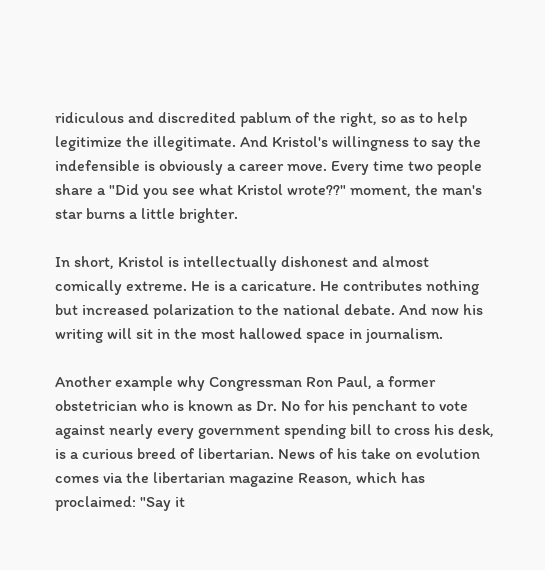ridiculous and discredited pablum of the right, so as to help legitimize the illegitimate. And Kristol's willingness to say the indefensible is obviously a career move. Every time two people share a "Did you see what Kristol wrote??" moment, the man's star burns a little brighter.

In short, Kristol is intellectually dishonest and almost comically extreme. He is a caricature. He contributes nothing but increased polarization to the national debate. And now his writing will sit in the most hallowed space in journalism.

Another example why Congressman Ron Paul, a former obstetrician who is known as Dr. No for his penchant to vote against nearly every government spending bill to cross his desk, is a curious breed of libertarian. News of his take on evolution comes via the libertarian magazine Reason, which has proclaimed: "Say it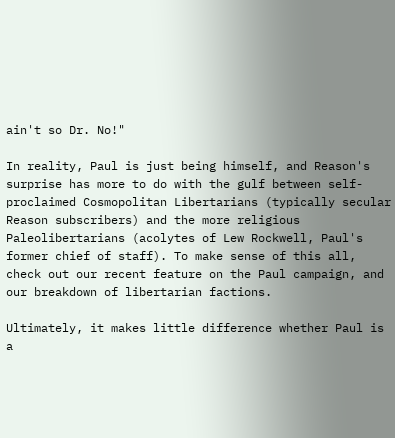ain't so Dr. No!"

In reality, Paul is just being himself, and Reason's surprise has more to do with the gulf between self-proclaimed Cosmopolitan Libertarians (typically secular Reason subscribers) and the more religious Paleolibertarians (acolytes of Lew Rockwell, Paul's former chief of staff). To make sense of this all, check out our recent feature on the Paul campaign, and our breakdown of libertarian factions.

Ultimately, it makes little difference whether Paul is a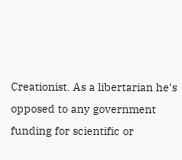Creationist. As a libertarian he's opposed to any government funding for scientific or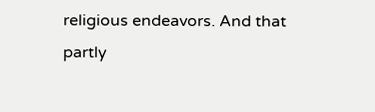religious endeavors. And that partly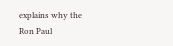explains why the Ron Paul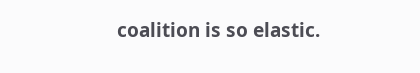coalition is so elastic.